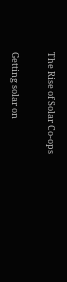The Rise of Solar Co-ops

Getting solar on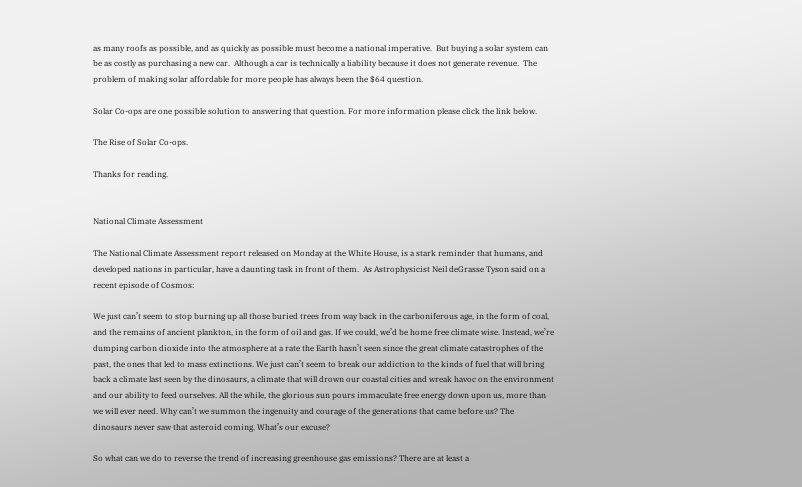as many roofs as possible, and as quickly as possible must become a national imperative.  But buying a solar system can be as costly as purchasing a new car.  Although a car is technically a liability because it does not generate revenue.  The problem of making solar affordable for more people has always been the $64 question.

Solar Co-ops are one possible solution to answering that question. For more information please click the link below.

The Rise of Solar Co-ops.

Thanks for reading.


National Climate Assessment

The National Climate Assessment report released on Monday at the White House, is a stark reminder that humans, and developed nations in particular, have a daunting task in front of them.  As Astrophysicist Neil deGrasse Tyson said on a recent episode of Cosmos:

We just can’t seem to stop burning up all those buried trees from way back in the carboniferous age, in the form of coal, and the remains of ancient plankton, in the form of oil and gas. If we could, we’d be home free climate wise. Instead, we’re dumping carbon dioxide into the atmosphere at a rate the Earth hasn’t seen since the great climate catastrophes of the past, the ones that led to mass extinctions. We just can’t seem to break our addiction to the kinds of fuel that will bring back a climate last seen by the dinosaurs, a climate that will drown our coastal cities and wreak havoc on the environment and our ability to feed ourselves. All the while, the glorious sun pours immaculate free energy down upon us, more than we will ever need. Why can’t we summon the ingenuity and courage of the generations that came before us? The dinosaurs never saw that asteroid coming. What’s our excuse?

So what can we do to reverse the trend of increasing greenhouse gas emissions? There are at least a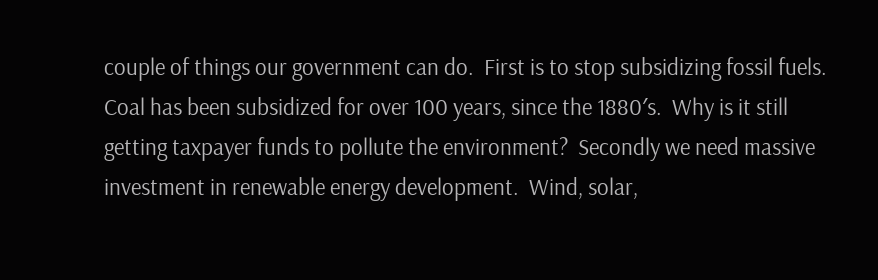couple of things our government can do.  First is to stop subsidizing fossil fuels.  Coal has been subsidized for over 100 years, since the 1880′s.  Why is it still getting taxpayer funds to pollute the environment?  Secondly we need massive investment in renewable energy development.  Wind, solar,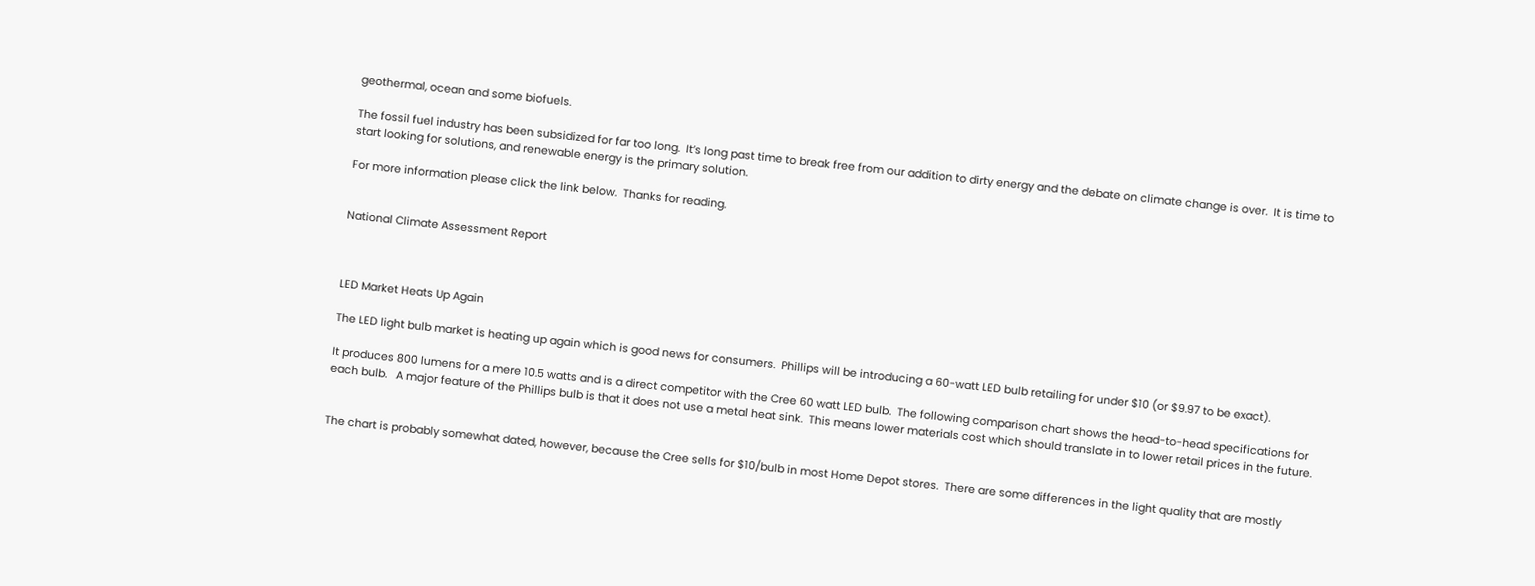geothermal, ocean and some biofuels.

The fossil fuel industry has been subsidized for far too long.  It’s long past time to break free from our addition to dirty energy and the debate on climate change is over.  It is time to start looking for solutions, and renewable energy is the primary solution.

For more information please click the link below.  Thanks for reading.


National Climate Assessment Report



LED Market Heats Up Again

The LED light bulb market is heating up again which is good news for consumers.  Phillips will be introducing a 60-watt LED bulb retailing for under $10 (or $9.97 to be exact).

It produces 800 lumens for a mere 10.5 watts and is a direct competitor with the Cree 60 watt LED bulb.  The following comparison chart shows the head-to-head specifications for each bulb.   A major feature of the Phillips bulb is that it does not use a metal heat sink.  This means lower materials cost which should translate in to lower retail prices in the future.


The chart is probably somewhat dated, however, because the Cree sells for $10/bulb in most Home Depot stores.  There are some differences in the light quality that are mostly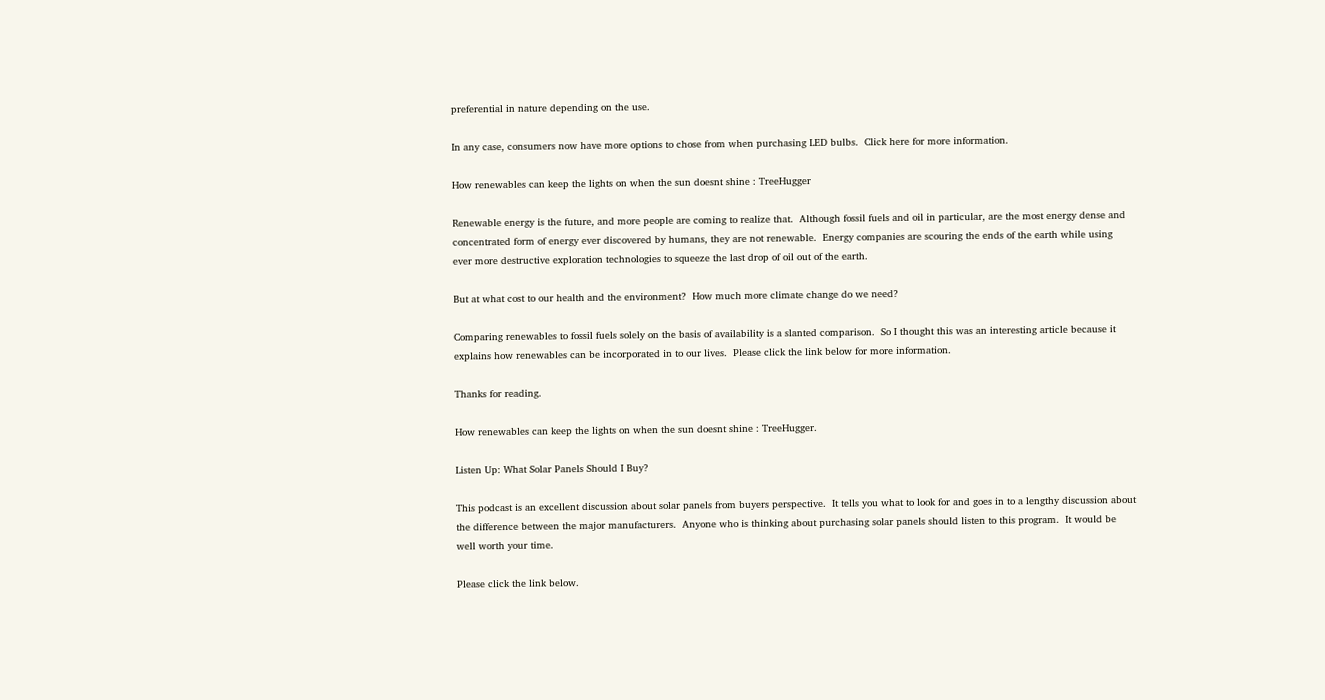preferential in nature depending on the use.

In any case, consumers now have more options to chose from when purchasing LED bulbs.  Click here for more information.

How renewables can keep the lights on when the sun doesnt shine : TreeHugger

Renewable energy is the future, and more people are coming to realize that.  Although fossil fuels and oil in particular, are the most energy dense and concentrated form of energy ever discovered by humans, they are not renewable.  Energy companies are scouring the ends of the earth while using ever more destructive exploration technologies to squeeze the last drop of oil out of the earth.

But at what cost to our health and the environment?  How much more climate change do we need?

Comparing renewables to fossil fuels solely on the basis of availability is a slanted comparison.  So I thought this was an interesting article because it explains how renewables can be incorporated in to our lives.  Please click the link below for more information.

Thanks for reading.

How renewables can keep the lights on when the sun doesnt shine : TreeHugger.

Listen Up: What Solar Panels Should I Buy?

This podcast is an excellent discussion about solar panels from buyers perspective.  It tells you what to look for and goes in to a lengthy discussion about the difference between the major manufacturers.  Anyone who is thinking about purchasing solar panels should listen to this program.  It would be well worth your time.

Please click the link below.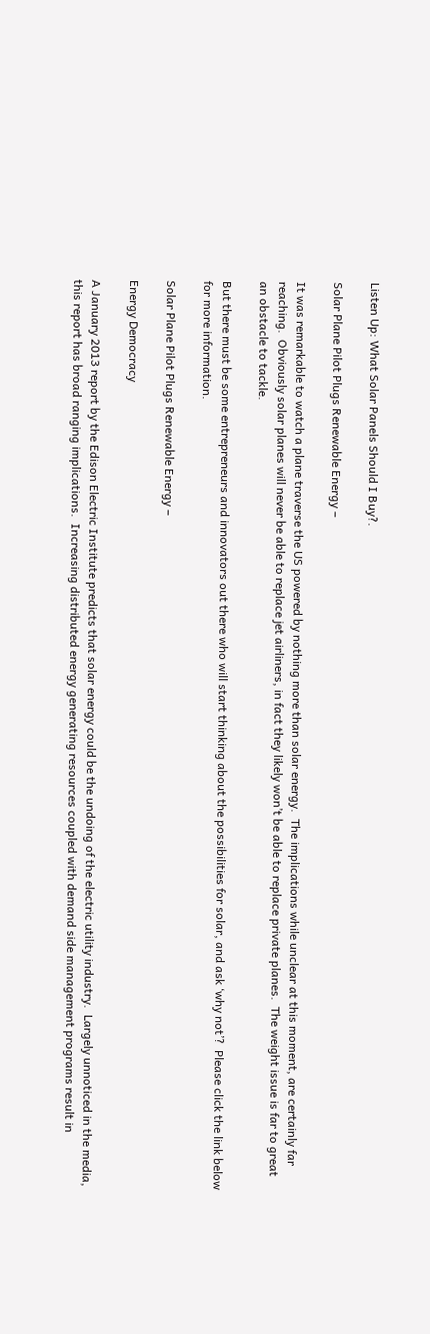Listen Up: What Solar Panels Should I Buy?.

Solar Plane Pilot Plugs Renewable Energy –

It was remarkable to watch a plane traverse the US powered by nothing more than solar energy.  The implications while unclear at this moment, are certainly far reaching.  Obviously solar planes will never be able to replace jet airliners, in fact they likely won’t be able to replace private planes.  The weight issue is far to great an obstacle to tackle.

But there must be some entrepreneurs and innovators out there who will start thinking about the possibilities for solar, and ask ‘why not’?  Please click the link below for more information.

Solar Plane Pilot Plugs Renewable Energy –

Energy Democracy

A January 2013 report by the Edison Electric Institute predicts that solar energy could be the undoing of the electric utility industry.  Largely unnoticed in the media, this report has broad ranging implications.  Increasing distributed energy generating resources coupled with demand side management programs result in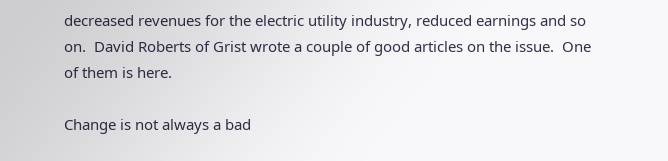decreased revenues for the electric utility industry, reduced earnings and so on.  David Roberts of Grist wrote a couple of good articles on the issue.  One of them is here.

Change is not always a bad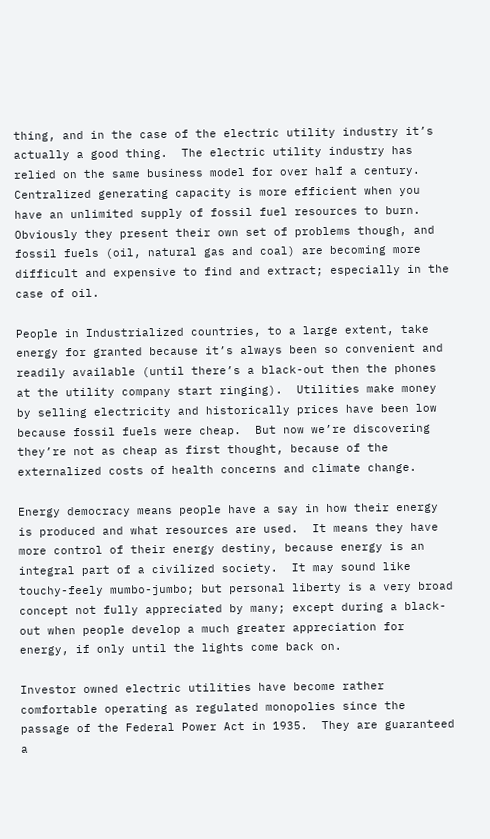thing, and in the case of the electric utility industry it’s actually a good thing.  The electric utility industry has relied on the same business model for over half a century.  Centralized generating capacity is more efficient when you have an unlimited supply of fossil fuel resources to burn.  Obviously they present their own set of problems though, and fossil fuels (oil, natural gas and coal) are becoming more difficult and expensive to find and extract; especially in the case of oil.

People in Industrialized countries, to a large extent, take energy for granted because it’s always been so convenient and readily available (until there’s a black-out then the phones at the utility company start ringing).  Utilities make money by selling electricity and historically prices have been low because fossil fuels were cheap.  But now we’re discovering they’re not as cheap as first thought, because of the externalized costs of health concerns and climate change.

Energy democracy means people have a say in how their energy is produced and what resources are used.  It means they have more control of their energy destiny, because energy is an integral part of a civilized society.  It may sound like touchy-feely mumbo-jumbo; but personal liberty is a very broad concept not fully appreciated by many; except during a black-out when people develop a much greater appreciation for energy, if only until the lights come back on.

Investor owned electric utilities have become rather comfortable operating as regulated monopolies since the passage of the Federal Power Act in 1935.  They are guaranteed a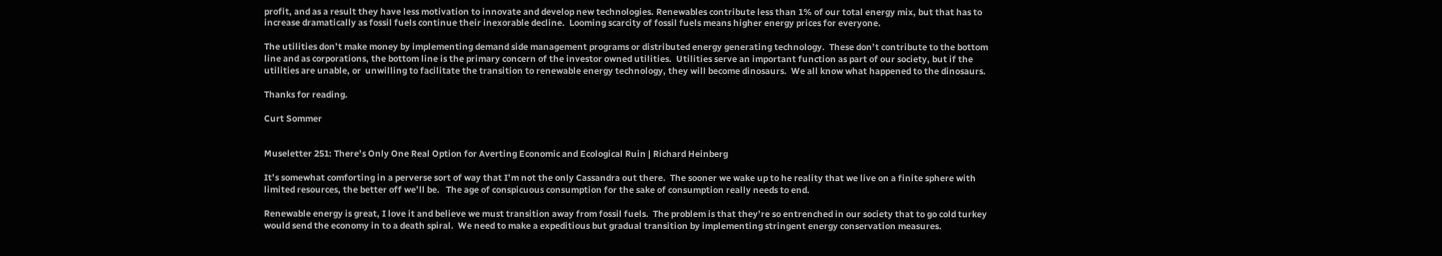profit, and as a result they have less motivation to innovate and develop new technologies. Renewables contribute less than 1% of our total energy mix, but that has to increase dramatically as fossil fuels continue their inexorable decline.  Looming scarcity of fossil fuels means higher energy prices for everyone.

The utilities don’t make money by implementing demand side management programs or distributed energy generating technology.  These don’t contribute to the bottom line and as corporations, the bottom line is the primary concern of the investor owned utilities.  Utilities serve an important function as part of our society, but if the utilities are unable, or  unwilling to facilitate the transition to renewable energy technology, they will become dinosaurs.  We all know what happened to the dinosaurs.

Thanks for reading.

Curt Sommer


Museletter 251: There’s Only One Real Option for Averting Economic and Ecological Ruin | Richard Heinberg

It’s somewhat comforting in a perverse sort of way that I’m not the only Cassandra out there.  The sooner we wake up to he reality that we live on a finite sphere with limited resources, the better off we’ll be.   The age of conspicuous consumption for the sake of consumption really needs to end.

Renewable energy is great, I love it and believe we must transition away from fossil fuels.  The problem is that they’re so entrenched in our society that to go cold turkey would send the economy in to a death spiral.  We need to make a expeditious but gradual transition by implementing stringent energy conservation measures.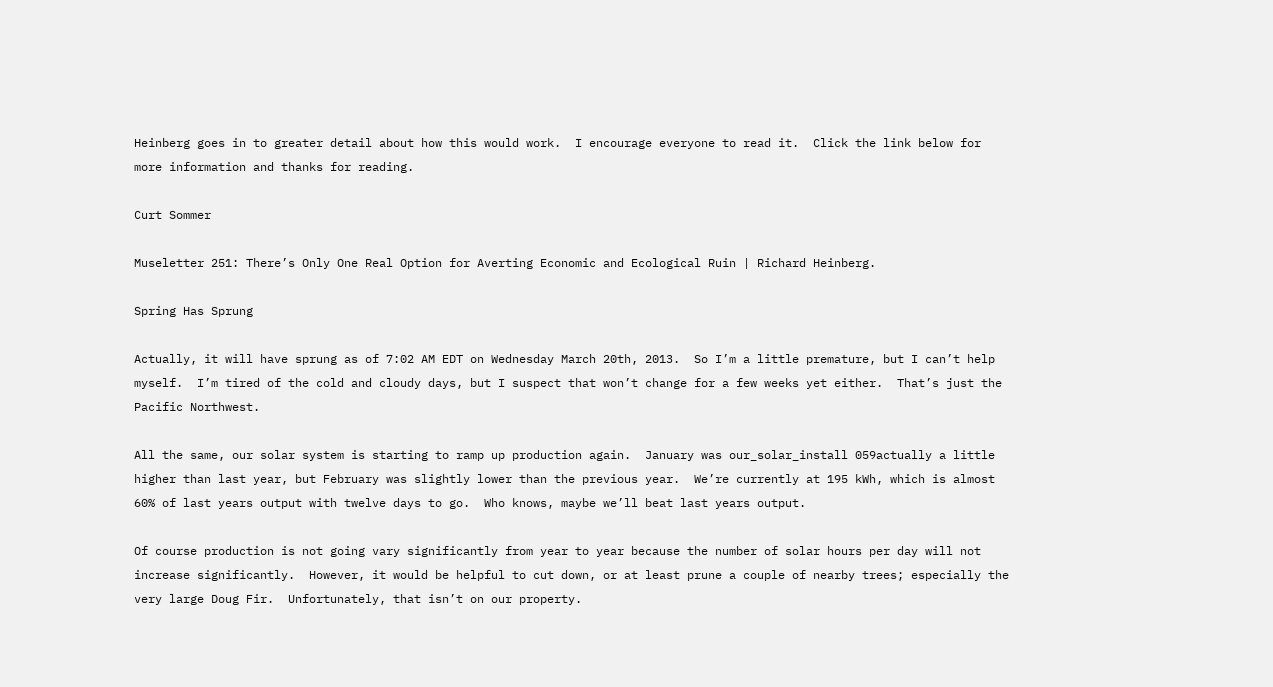Heinberg goes in to greater detail about how this would work.  I encourage everyone to read it.  Click the link below for more information and thanks for reading.

Curt Sommer

Museletter 251: There’s Only One Real Option for Averting Economic and Ecological Ruin | Richard Heinberg.

Spring Has Sprung

Actually, it will have sprung as of 7:02 AM EDT on Wednesday March 20th, 2013.  So I’m a little premature, but I can’t help myself.  I’m tired of the cold and cloudy days, but I suspect that won’t change for a few weeks yet either.  That’s just the Pacific Northwest.

All the same, our solar system is starting to ramp up production again.  January was our_solar_install 059actually a little higher than last year, but February was slightly lower than the previous year.  We’re currently at 195 kWh, which is almost 60% of last years output with twelve days to go.  Who knows, maybe we’ll beat last years output.

Of course production is not going vary significantly from year to year because the number of solar hours per day will not increase significantly.  However, it would be helpful to cut down, or at least prune a couple of nearby trees; especially the very large Doug Fir.  Unfortunately, that isn’t on our property.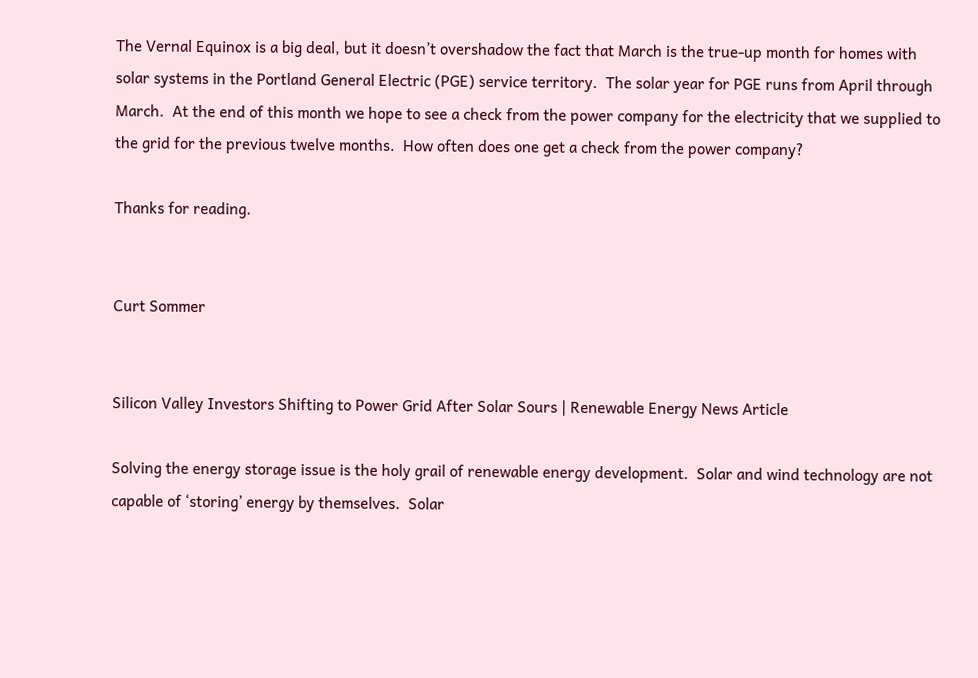The Vernal Equinox is a big deal, but it doesn’t overshadow the fact that March is the true-up month for homes with solar systems in the Portland General Electric (PGE) service territory.  The solar year for PGE runs from April through March.  At the end of this month we hope to see a check from the power company for the electricity that we supplied to the grid for the previous twelve months.  How often does one get a check from the power company?

Thanks for reading.


Curt Sommer


Silicon Valley Investors Shifting to Power Grid After Solar Sours | Renewable Energy News Article

Solving the energy storage issue is the holy grail of renewable energy development.  Solar and wind technology are not capable of ‘storing’ energy by themselves.  Solar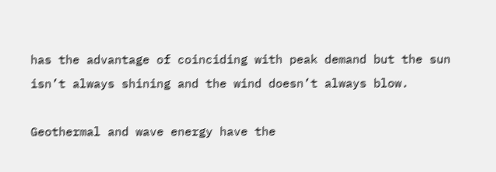has the advantage of coinciding with peak demand but the sun isn’t always shining and the wind doesn’t always blow.

Geothermal and wave energy have the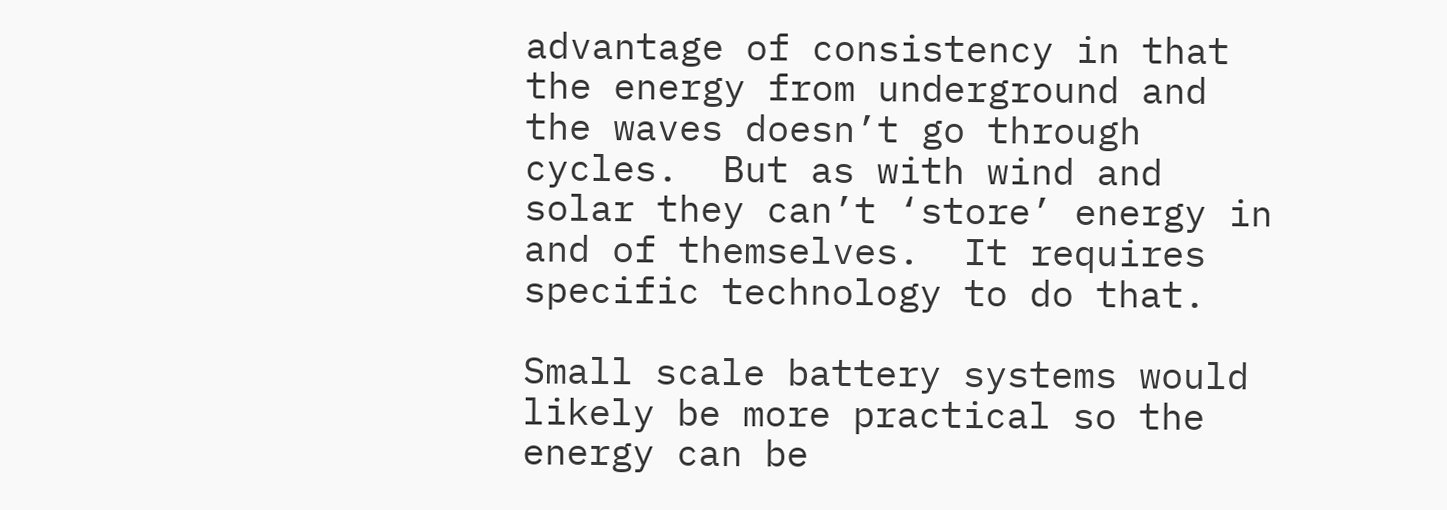advantage of consistency in that the energy from underground and the waves doesn’t go through cycles.  But as with wind and solar they can’t ‘store’ energy in and of themselves.  It requires specific technology to do that.

Small scale battery systems would likely be more practical so the energy can be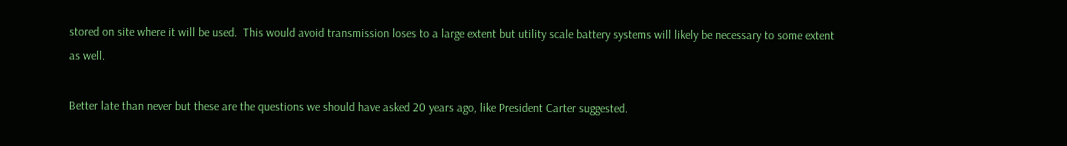stored on site where it will be used.  This would avoid transmission loses to a large extent but utility scale battery systems will likely be necessary to some extent as well.

Better late than never but these are the questions we should have asked 20 years ago, like President Carter suggested.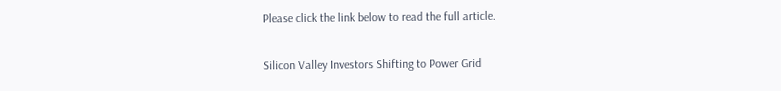Please click the link below to read the full article.

Silicon Valley Investors Shifting to Power Grid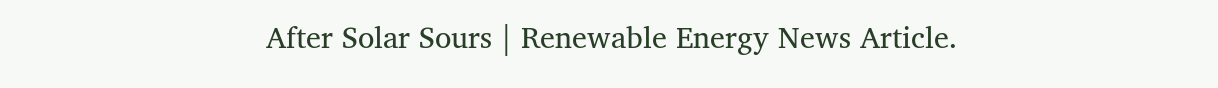After Solar Sours | Renewable Energy News Article.